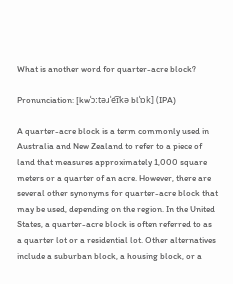What is another word for quarter-acre block?

Pronunciation: [kwˈɔːtəɹˈe͡ɪkə blˈɒk] (IPA)

A quarter-acre block is a term commonly used in Australia and New Zealand to refer to a piece of land that measures approximately 1,000 square meters or a quarter of an acre. However, there are several other synonyms for quarter-acre block that may be used, depending on the region. In the United States, a quarter-acre block is often referred to as a quarter lot or a residential lot. Other alternatives include a suburban block, a housing block, or a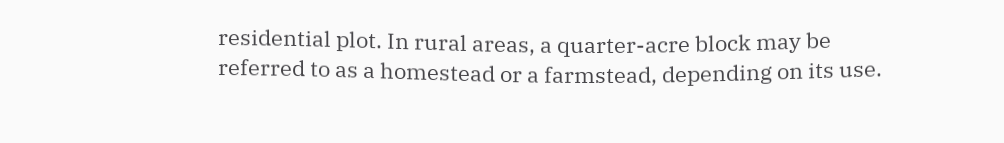residential plot. In rural areas, a quarter-acre block may be referred to as a homestead or a farmstead, depending on its use.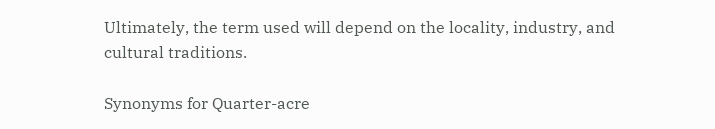Ultimately, the term used will depend on the locality, industry, and cultural traditions.

Synonyms for Quarter-acre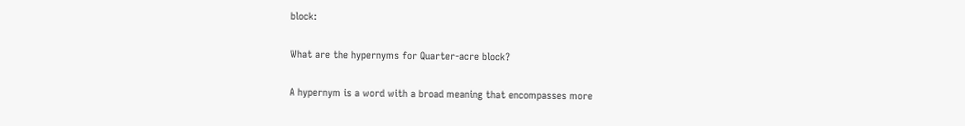block:

What are the hypernyms for Quarter-acre block?

A hypernym is a word with a broad meaning that encompasses more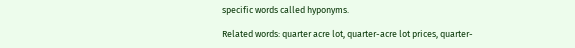specific words called hyponyms.

Related words: quarter acre lot, quarter-acre lot prices, quarter-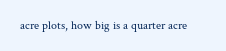acre plots, how big is a quarter acre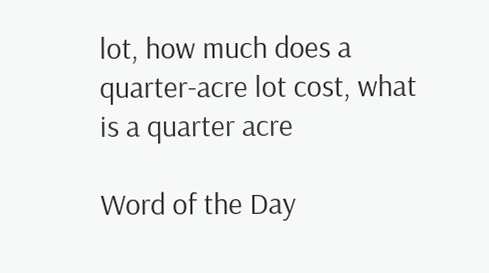lot, how much does a quarter-acre lot cost, what is a quarter acre

Word of the Day